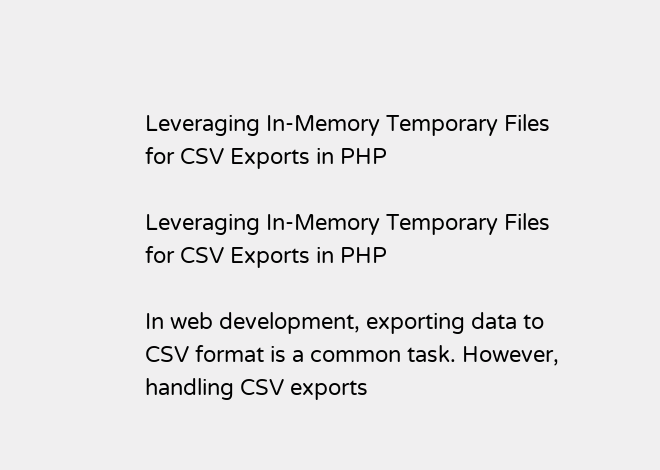Leveraging In-Memory Temporary Files for CSV Exports in PHP

Leveraging In-Memory Temporary Files for CSV Exports in PHP

In web development, exporting data to CSV format is a common task. However, handling CSV exports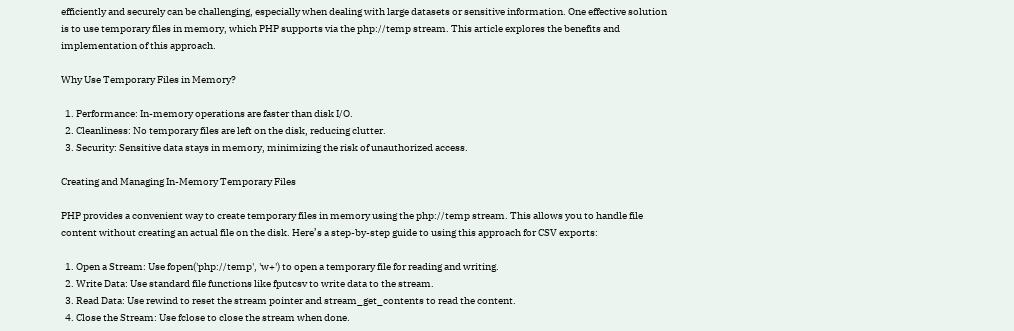efficiently and securely can be challenging, especially when dealing with large datasets or sensitive information. One effective solution is to use temporary files in memory, which PHP supports via the php://temp stream. This article explores the benefits and implementation of this approach.

Why Use Temporary Files in Memory?

  1. Performance: In-memory operations are faster than disk I/O.
  2. Cleanliness: No temporary files are left on the disk, reducing clutter.
  3. Security: Sensitive data stays in memory, minimizing the risk of unauthorized access.

Creating and Managing In-Memory Temporary Files

PHP provides a convenient way to create temporary files in memory using the php://temp stream. This allows you to handle file content without creating an actual file on the disk. Here’s a step-by-step guide to using this approach for CSV exports:

  1. Open a Stream: Use fopen('php://temp', 'w+') to open a temporary file for reading and writing.
  2. Write Data: Use standard file functions like fputcsv to write data to the stream.
  3. Read Data: Use rewind to reset the stream pointer and stream_get_contents to read the content.
  4. Close the Stream: Use fclose to close the stream when done.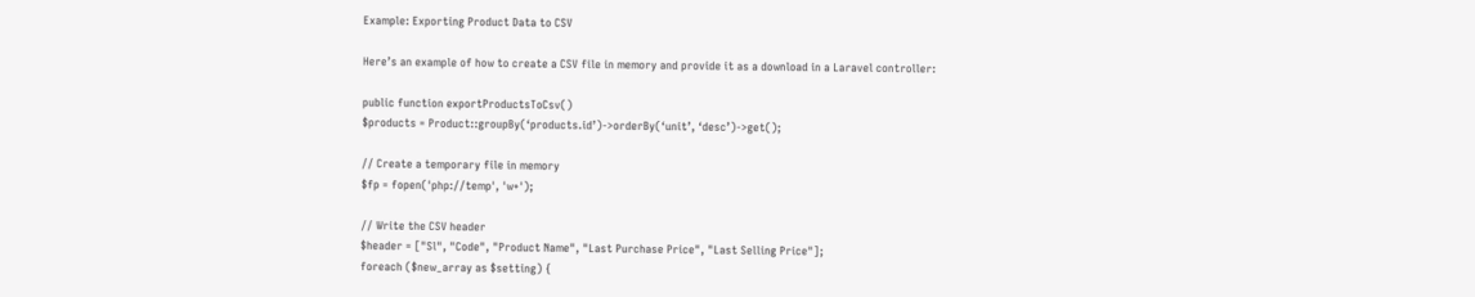Example: Exporting Product Data to CSV

Here’s an example of how to create a CSV file in memory and provide it as a download in a Laravel controller:

public function exportProductsToCsv()
$products = Product::groupBy(‘products.id’)->orderBy(‘unit’, ‘desc’)->get();

// Create a temporary file in memory
$fp = fopen('php://temp', 'w+');

// Write the CSV header
$header = ["Sl", "Code", "Product Name", "Last Purchase Price", "Last Selling Price"];
foreach ($new_array as $setting) {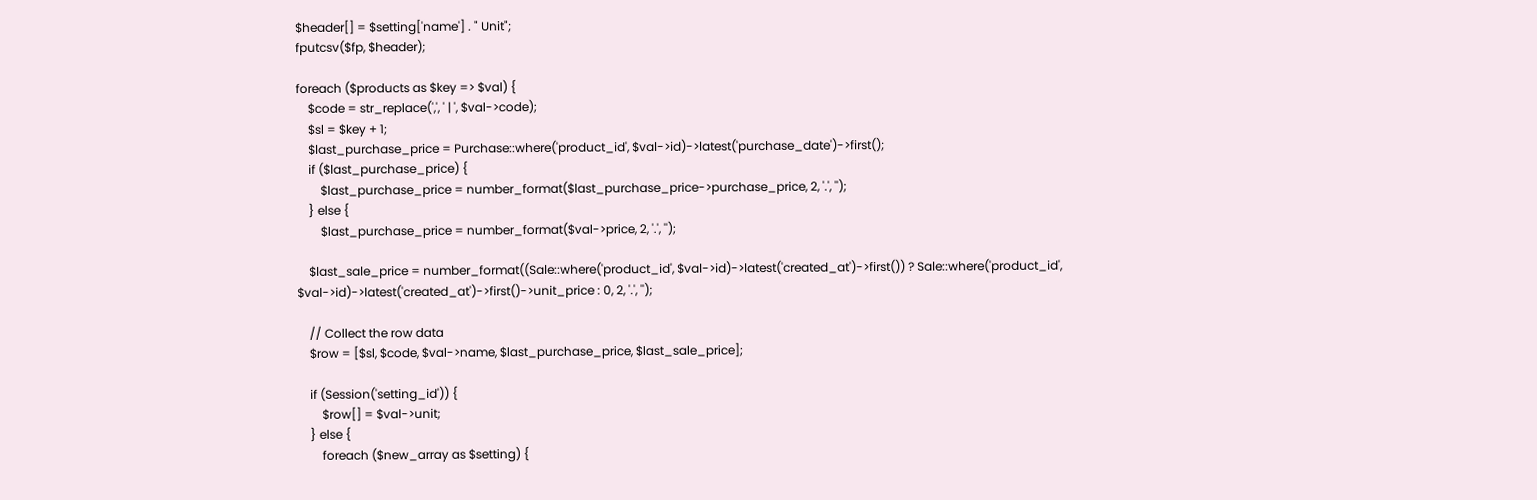$header[] = $setting['name'] . " Unit";
fputcsv($fp, $header);

foreach ($products as $key => $val) {
    $code = str_replace(',', ' | ', $val->code);
    $sl = $key + 1;
    $last_purchase_price = Purchase::where('product_id', $val->id)->latest('purchase_date')->first();
    if ($last_purchase_price) {
        $last_purchase_price = number_format($last_purchase_price->purchase_price, 2, '.', '');
    } else {
        $last_purchase_price = number_format($val->price, 2, '.', '');

    $last_sale_price = number_format((Sale::where('product_id', $val->id)->latest('created_at')->first()) ? Sale::where('product_id', $val->id)->latest('created_at')->first()->unit_price : 0, 2, '.', '');

    // Collect the row data
    $row = [$sl, $code, $val->name, $last_purchase_price, $last_sale_price];

    if (Session('setting_id')) {
        $row[] = $val->unit;
    } else {
        foreach ($new_array as $setting) {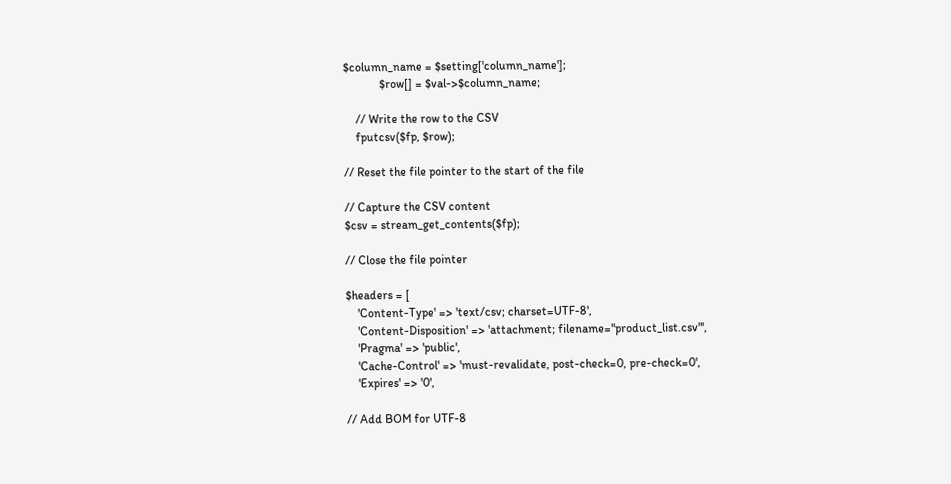$column_name = $setting['column_name'];
            $row[] = $val->$column_name;

    // Write the row to the CSV
    fputcsv($fp, $row);

// Reset the file pointer to the start of the file

// Capture the CSV content
$csv = stream_get_contents($fp);

// Close the file pointer

$headers = [
    'Content-Type' => 'text/csv; charset=UTF-8',
    'Content-Disposition' => 'attachment; filename="product_list.csv"',
    'Pragma' => 'public',
    'Cache-Control' => 'must-revalidate, post-check=0, pre-check=0',
    'Expires' => '0',

// Add BOM for UTF-8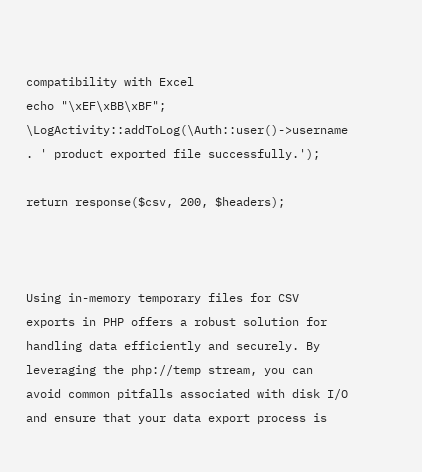compatibility with Excel
echo "\xEF\xBB\xBF";
\LogActivity::addToLog(\Auth::user()->username . ' product exported file successfully.');

return response($csv, 200, $headers);



Using in-memory temporary files for CSV exports in PHP offers a robust solution for handling data efficiently and securely. By leveraging the php://temp stream, you can avoid common pitfalls associated with disk I/O and ensure that your data export process is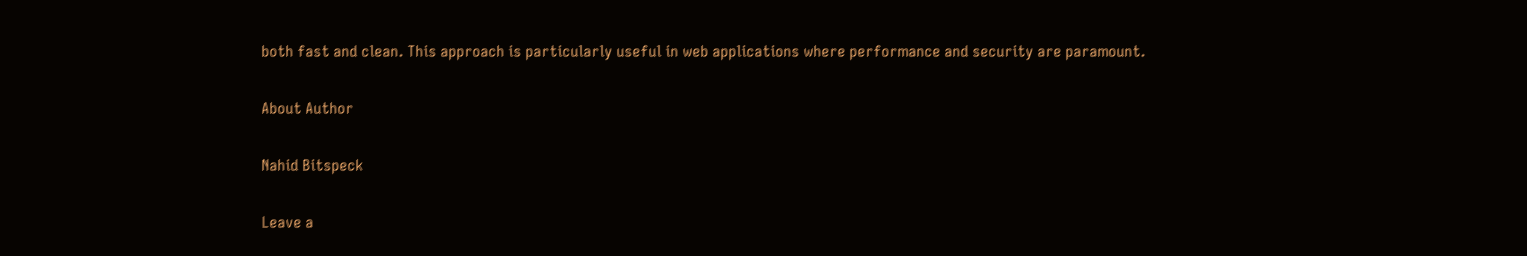both fast and clean. This approach is particularly useful in web applications where performance and security are paramount.

About Author

Nahid Bitspeck

Leave a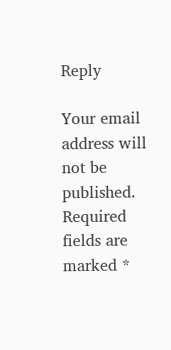Reply

Your email address will not be published. Required fields are marked *